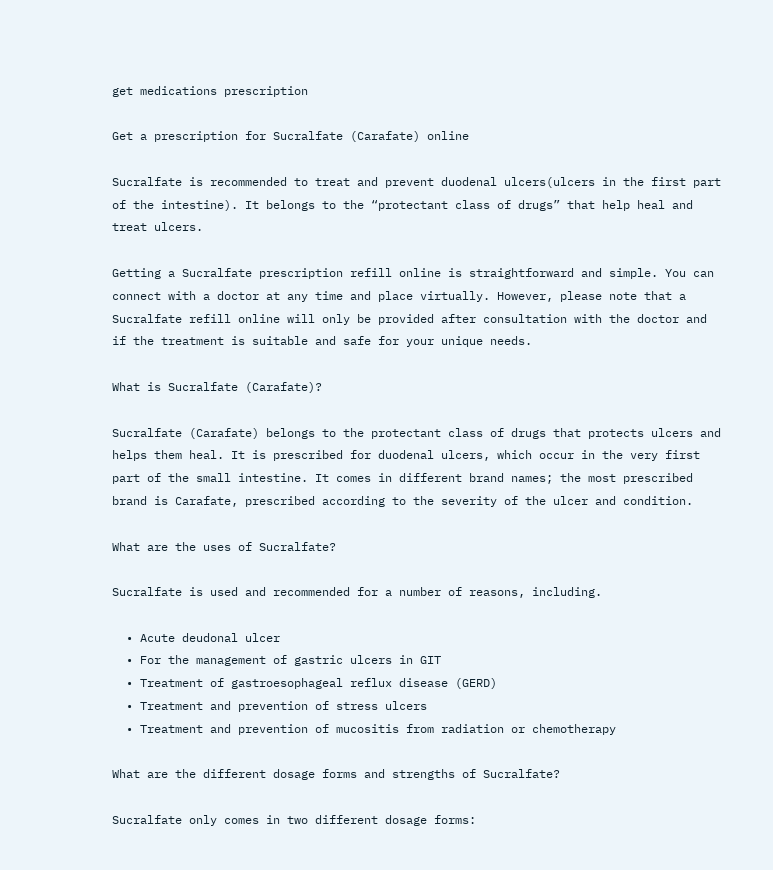get medications prescription

Get a prescription for Sucralfate (Carafate) online

Sucralfate is recommended to treat and prevent duodenal ulcers(ulcers in the first part of the intestine). It belongs to the “protectant class of drugs” that help heal and treat ulcers.

Getting a Sucralfate prescription refill online is straightforward and simple. You can connect with a doctor at any time and place virtually. However, please note that a Sucralfate refill online will only be provided after consultation with the doctor and if the treatment is suitable and safe for your unique needs.

What is Sucralfate (Carafate)?

Sucralfate (Carafate) belongs to the protectant class of drugs that protects ulcers and helps them heal. It is prescribed for duodenal ulcers, which occur in the very first part of the small intestine. It comes in different brand names; the most prescribed brand is Carafate, prescribed according to the severity of the ulcer and condition.

What are the uses of Sucralfate?

Sucralfate is used and recommended for a number of reasons, including.

  • Acute deudonal ulcer
  • For the management of gastric ulcers in GIT
  • Treatment of gastroesophageal reflux disease (GERD)
  • Treatment and prevention of stress ulcers
  • Treatment and prevention of mucositis from radiation or chemotherapy

What are the different dosage forms and strengths of Sucralfate?

Sucralfate only comes in two different dosage forms: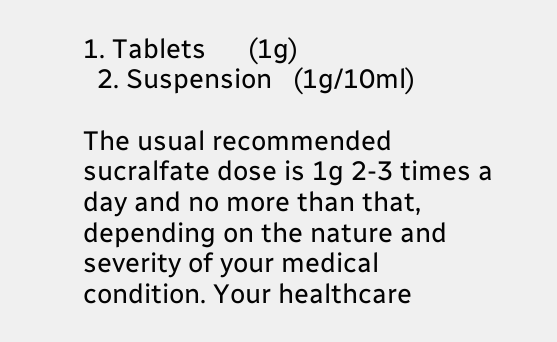1. Tablets      (1g)
  2. Suspension   (1g/10ml)

The usual recommended sucralfate dose is 1g 2-3 times a day and no more than that, depending on the nature and severity of your medical condition. Your healthcare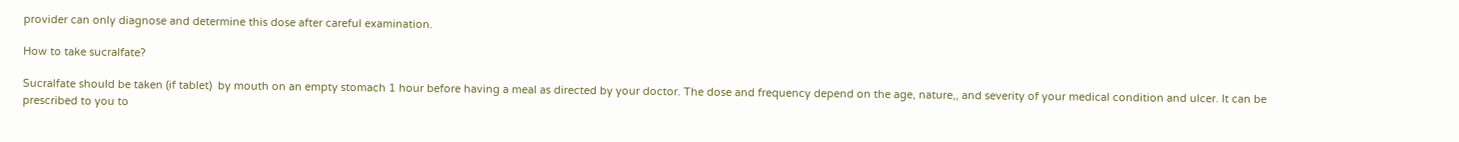provider can only diagnose and determine this dose after careful examination.

How to take sucralfate?

Sucralfate should be taken (if tablet)  by mouth on an empty stomach 1 hour before having a meal as directed by your doctor. The dose and frequency depend on the age, nature,, and severity of your medical condition and ulcer. It can be prescribed to you to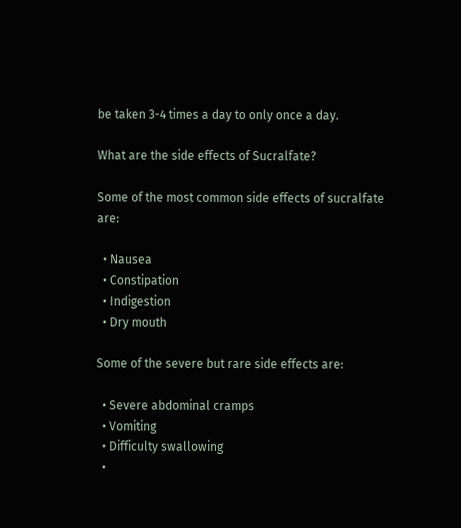be taken 3-4 times a day to only once a day.

What are the side effects of Sucralfate?

Some of the most common side effects of sucralfate are:

  • Nausea
  • Constipation
  • Indigestion
  • Dry mouth

Some of the severe but rare side effects are:

  • Severe abdominal cramps
  • Vomiting
  • Difficulty swallowing
  •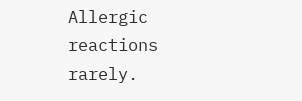Allergic reactions rarely.